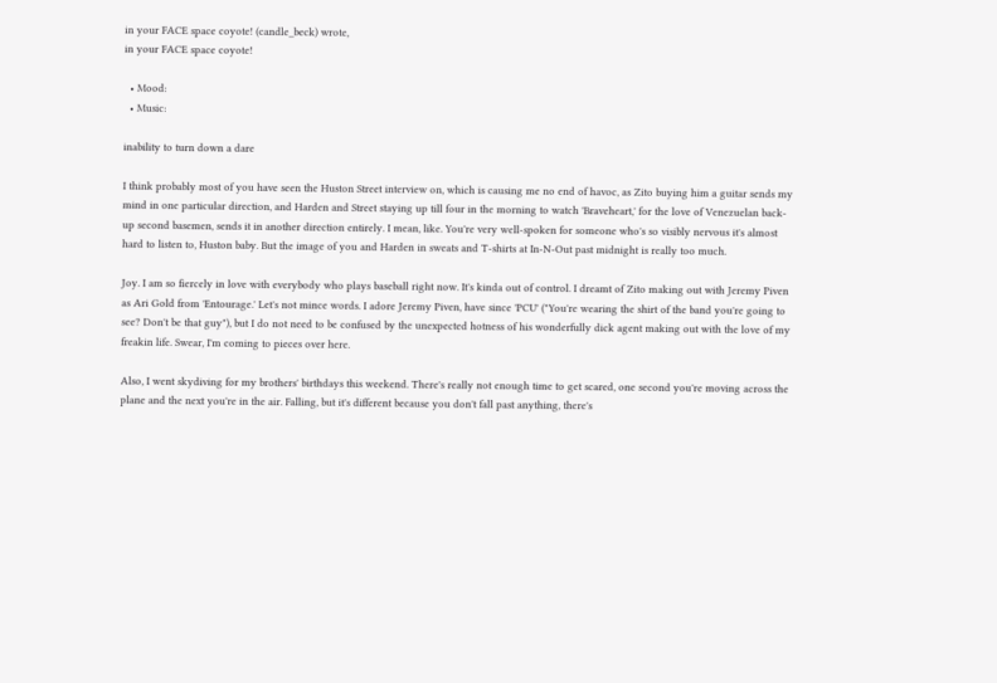in your FACE space coyote! (candle_beck) wrote,
in your FACE space coyote!

  • Mood:
  • Music:

inability to turn down a dare

I think probably most of you have seen the Huston Street interview on, which is causing me no end of havoc, as Zito buying him a guitar sends my mind in one particular direction, and Harden and Street staying up till four in the morning to watch 'Braveheart,' for the love of Venezuelan back-up second basemen, sends it in another direction entirely. I mean, like. You're very well-spoken for someone who's so visibly nervous it's almost hard to listen to, Huston baby. But the image of you and Harden in sweats and T-shirts at In-N-Out past midnight is really too much.

Joy. I am so fiercely in love with everybody who plays baseball right now. It's kinda out of control. I dreamt of Zito making out with Jeremy Piven as Ari Gold from 'Entourage.' Let's not mince words. I adore Jeremy Piven, have since 'PCU' ("You're wearing the shirt of the band you're going to see? Don't be that guy"), but I do not need to be confused by the unexpected hotness of his wonderfully dick agent making out with the love of my freakin life. Swear, I'm coming to pieces over here.

Also, I went skydiving for my brothers' birthdays this weekend. There's really not enough time to get scared, one second you're moving across the plane and the next you're in the air. Falling, but it's different because you don't fall past anything, there's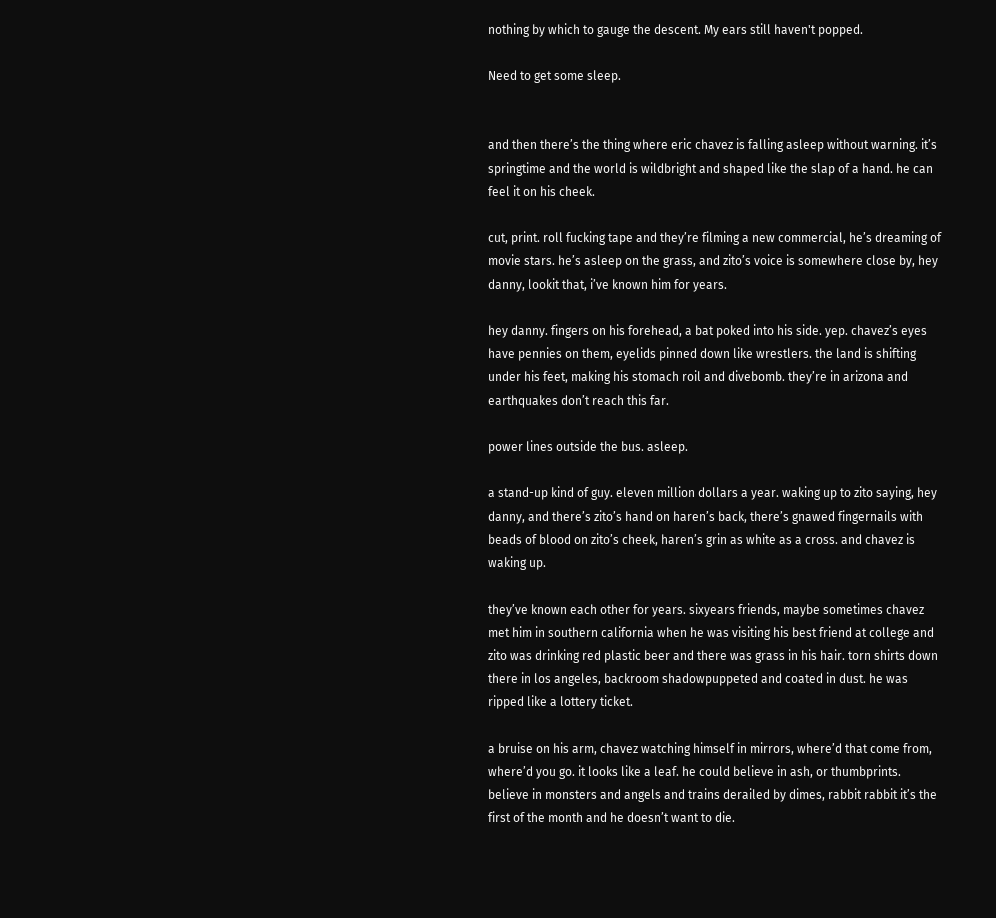nothing by which to gauge the descent. My ears still haven't popped.

Need to get some sleep.


and then there’s the thing where eric chavez is falling asleep without warning. it’s springtime and the world is wildbright and shaped like the slap of a hand. he can feel it on his cheek.

cut, print. roll fucking tape and they’re filming a new commercial, he’s dreaming of movie stars. he’s asleep on the grass, and zito’s voice is somewhere close by, hey danny, lookit that, i’ve known him for years.

hey danny. fingers on his forehead, a bat poked into his side. yep. chavez’s eyes have pennies on them, eyelids pinned down like wrestlers. the land is shifting under his feet, making his stomach roil and divebomb. they’re in arizona and earthquakes don’t reach this far.

power lines outside the bus. asleep.

a stand-up kind of guy. eleven million dollars a year. waking up to zito saying, hey danny, and there’s zito’s hand on haren’s back, there’s gnawed fingernails with beads of blood on zito’s cheek, haren’s grin as white as a cross. and chavez is waking up.

they’ve known each other for years. sixyears friends, maybe sometimes chavez met him in southern california when he was visiting his best friend at college and zito was drinking red plastic beer and there was grass in his hair. torn shirts down there in los angeles, backroom shadowpuppeted and coated in dust. he was ripped like a lottery ticket.

a bruise on his arm, chavez watching himself in mirrors, where’d that come from, where’d you go. it looks like a leaf. he could believe in ash, or thumbprints. believe in monsters and angels and trains derailed by dimes, rabbit rabbit it’s the first of the month and he doesn’t want to die.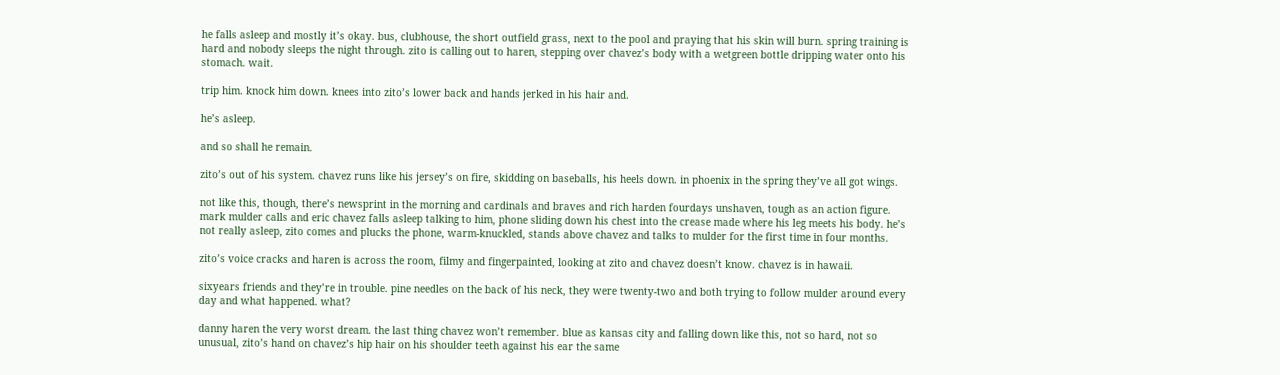he falls asleep and mostly it’s okay. bus, clubhouse, the short outfield grass, next to the pool and praying that his skin will burn. spring training is hard and nobody sleeps the night through. zito is calling out to haren, stepping over chavez’s body with a wetgreen bottle dripping water onto his stomach. wait.

trip him. knock him down. knees into zito’s lower back and hands jerked in his hair and.

he’s asleep.

and so shall he remain.

zito’s out of his system. chavez runs like his jersey’s on fire, skidding on baseballs, his heels down. in phoenix in the spring they’ve all got wings.

not like this, though, there’s newsprint in the morning and cardinals and braves and rich harden fourdays unshaven, tough as an action figure. mark mulder calls and eric chavez falls asleep talking to him, phone sliding down his chest into the crease made where his leg meets his body. he’s not really asleep, zito comes and plucks the phone, warm-knuckled, stands above chavez and talks to mulder for the first time in four months.

zito’s voice cracks and haren is across the room, filmy and fingerpainted, looking at zito and chavez doesn’t know. chavez is in hawaii.

sixyears friends and they’re in trouble. pine needles on the back of his neck, they were twenty-two and both trying to follow mulder around every day and what happened. what?

danny haren the very worst dream. the last thing chavez won’t remember. blue as kansas city and falling down like this, not so hard, not so unusual, zito’s hand on chavez’s hip hair on his shoulder teeth against his ear the same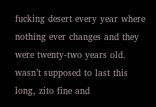fucking desert every year where nothing ever changes and they were twenty-two years old. wasn’t supposed to last this long, zito fine and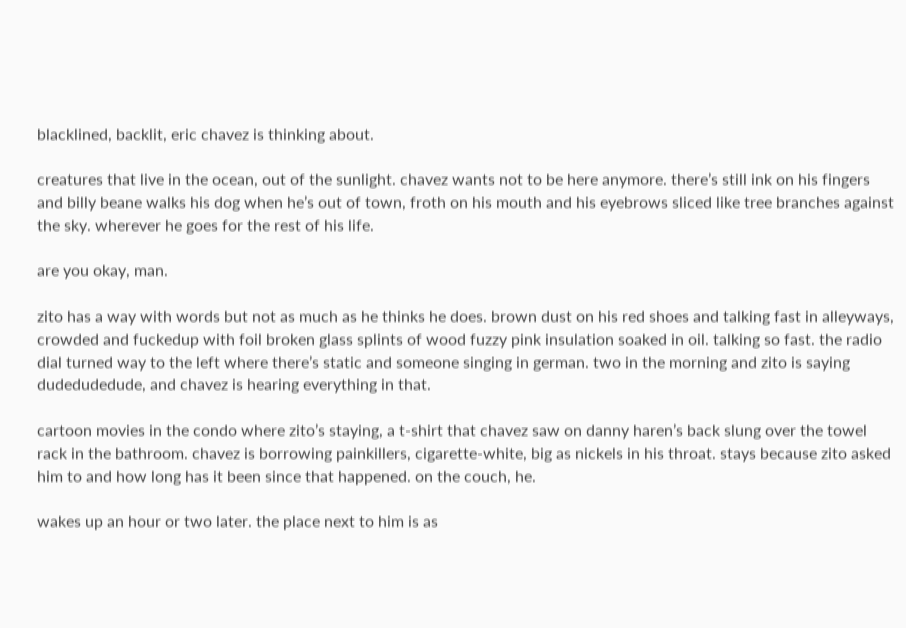blacklined, backlit, eric chavez is thinking about.

creatures that live in the ocean, out of the sunlight. chavez wants not to be here anymore. there’s still ink on his fingers and billy beane walks his dog when he’s out of town, froth on his mouth and his eyebrows sliced like tree branches against the sky. wherever he goes for the rest of his life.

are you okay, man.

zito has a way with words but not as much as he thinks he does. brown dust on his red shoes and talking fast in alleyways, crowded and fuckedup with foil broken glass splints of wood fuzzy pink insulation soaked in oil. talking so fast. the radio dial turned way to the left where there’s static and someone singing in german. two in the morning and zito is saying dudedudedude, and chavez is hearing everything in that.

cartoon movies in the condo where zito’s staying, a t-shirt that chavez saw on danny haren’s back slung over the towel rack in the bathroom. chavez is borrowing painkillers, cigarette-white, big as nickels in his throat. stays because zito asked him to and how long has it been since that happened. on the couch, he.

wakes up an hour or two later. the place next to him is as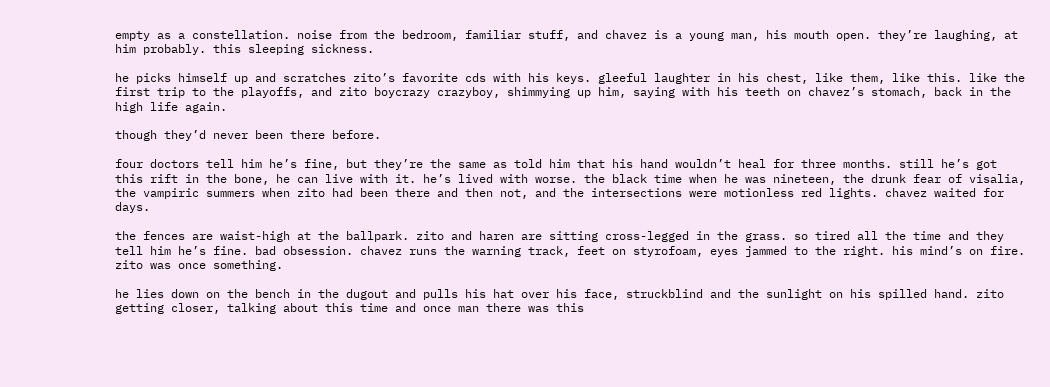empty as a constellation. noise from the bedroom, familiar stuff, and chavez is a young man, his mouth open. they’re laughing, at him probably. this sleeping sickness.

he picks himself up and scratches zito’s favorite cds with his keys. gleeful laughter in his chest, like them, like this. like the first trip to the playoffs, and zito boycrazy crazyboy, shimmying up him, saying with his teeth on chavez’s stomach, back in the high life again.

though they’d never been there before.

four doctors tell him he’s fine, but they’re the same as told him that his hand wouldn’t heal for three months. still he’s got this rift in the bone, he can live with it. he’s lived with worse. the black time when he was nineteen, the drunk fear of visalia, the vampiric summers when zito had been there and then not, and the intersections were motionless red lights. chavez waited for days.

the fences are waist-high at the ballpark. zito and haren are sitting cross-legged in the grass. so tired all the time and they tell him he’s fine. bad obsession. chavez runs the warning track, feet on styrofoam, eyes jammed to the right. his mind’s on fire. zito was once something.

he lies down on the bench in the dugout and pulls his hat over his face, struckblind and the sunlight on his spilled hand. zito getting closer, talking about this time and once man there was this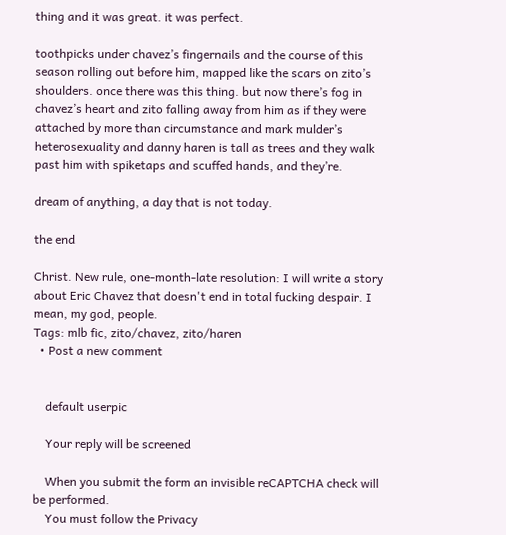thing and it was great. it was perfect.

toothpicks under chavez’s fingernails and the course of this season rolling out before him, mapped like the scars on zito’s shoulders. once there was this thing. but now there’s fog in chavez’s heart and zito falling away from him as if they were attached by more than circumstance and mark mulder’s heterosexuality and danny haren is tall as trees and they walk past him with spiketaps and scuffed hands, and they’re.

dream of anything, a day that is not today.

the end

Christ. New rule, one-month-late resolution: I will write a story about Eric Chavez that doesn't end in total fucking despair. I mean, my god, people.
Tags: mlb fic, zito/chavez, zito/haren
  • Post a new comment


    default userpic

    Your reply will be screened

    When you submit the form an invisible reCAPTCHA check will be performed.
    You must follow the Privacy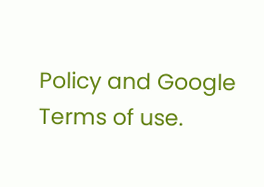Policy and Google Terms of use.